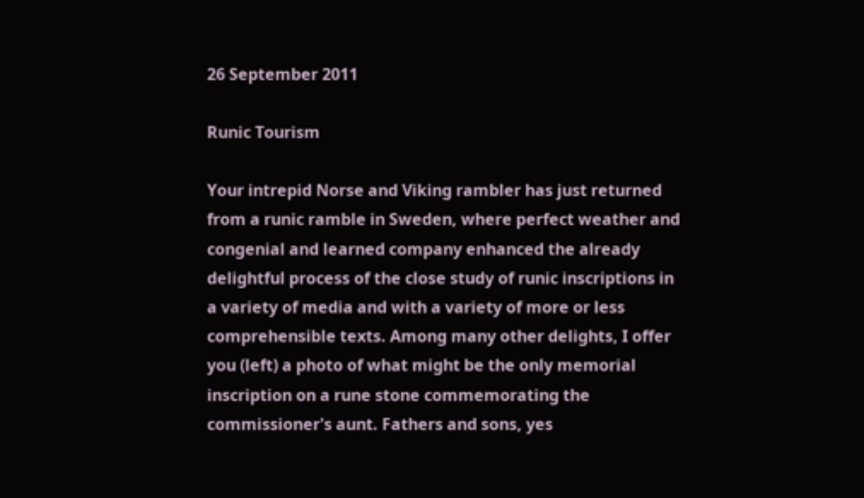26 September 2011

Runic Tourism

Your intrepid Norse and Viking rambler has just returned from a runic ramble in Sweden, where perfect weather and congenial and learned company enhanced the already delightful process of the close study of runic inscriptions in a variety of media and with a variety of more or less comprehensible texts. Among many other delights, I offer you (left) a photo of what might be the only memorial inscription on a rune stone commemorating the commissioner's aunt. Fathers and sons, yes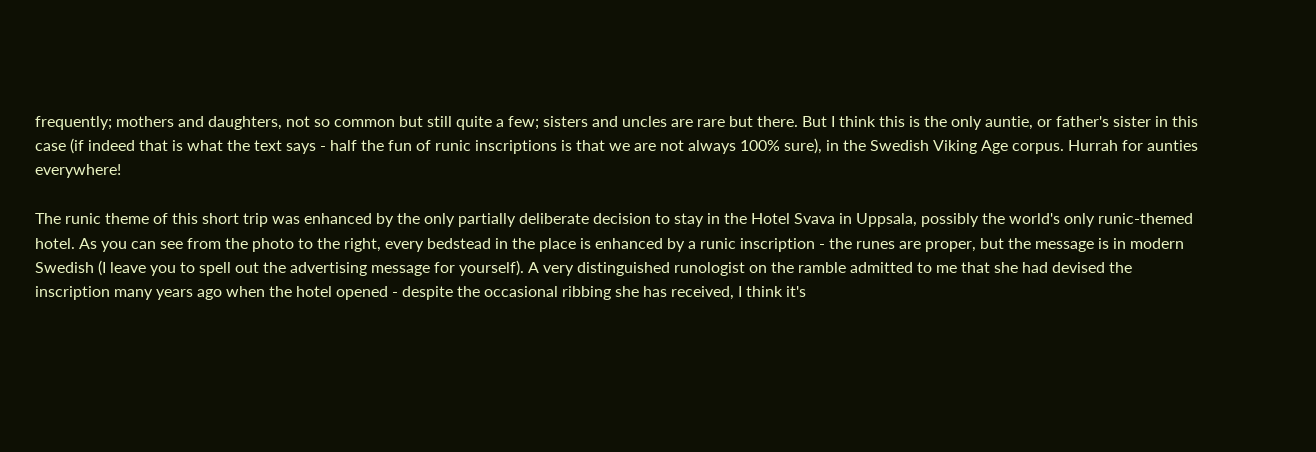frequently; mothers and daughters, not so common but still quite a few; sisters and uncles are rare but there. But I think this is the only auntie, or father's sister in this case (if indeed that is what the text says - half the fun of runic inscriptions is that we are not always 100% sure), in the Swedish Viking Age corpus. Hurrah for aunties everywhere!

The runic theme of this short trip was enhanced by the only partially deliberate decision to stay in the Hotel Svava in Uppsala, possibly the world's only runic-themed hotel. As you can see from the photo to the right, every bedstead in the place is enhanced by a runic inscription - the runes are proper, but the message is in modern Swedish (I leave you to spell out the advertising message for yourself). A very distinguished runologist on the ramble admitted to me that she had devised the inscription many years ago when the hotel opened - despite the occasional ribbing she has received, I think it's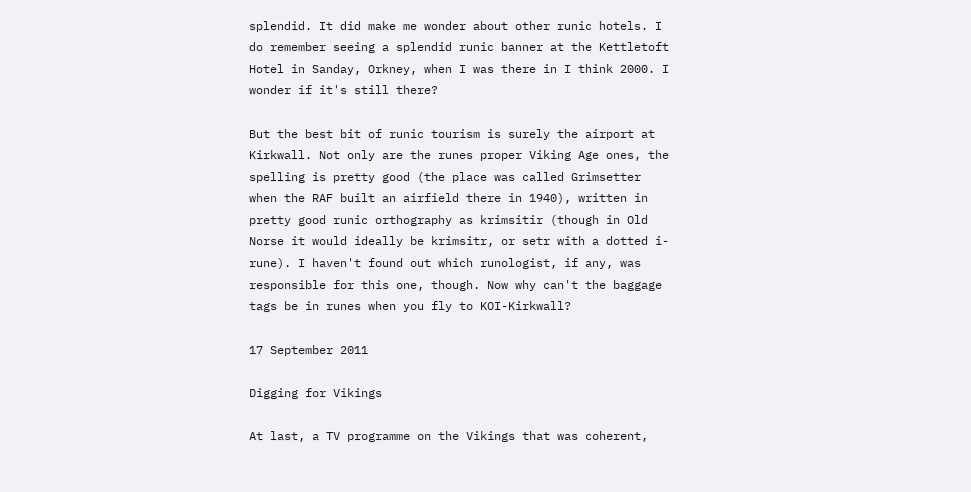splendid. It did make me wonder about other runic hotels. I do remember seeing a splendid runic banner at the Kettletoft Hotel in Sanday, Orkney, when I was there in I think 2000. I wonder if it's still there?

But the best bit of runic tourism is surely the airport at Kirkwall. Not only are the runes proper Viking Age ones, the spelling is pretty good (the place was called Grimsetter when the RAF built an airfield there in 1940), written in pretty good runic orthography as krimsitir (though in Old Norse it would ideally be krimsitr, or setr with a dotted i-rune). I haven't found out which runologist, if any, was responsible for this one, though. Now why can't the baggage tags be in runes when you fly to KOI-Kirkwall?

17 September 2011

Digging for Vikings

At last, a TV programme on the Vikings that was coherent,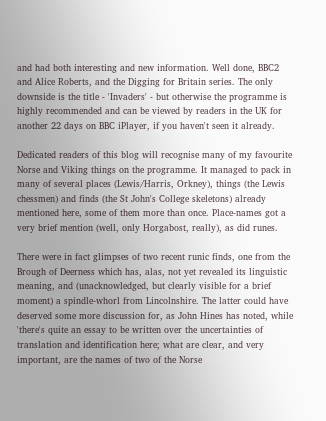and had both interesting and new information. Well done, BBC2 and Alice Roberts, and the Digging for Britain series. The only downside is the title - 'Invaders' - but otherwise the programme is highly recommended and can be viewed by readers in the UK for another 22 days on BBC iPlayer, if you haven't seen it already.

Dedicated readers of this blog will recognise many of my favourite Norse and Viking things on the programme. It managed to pack in many of several places (Lewis/Harris, Orkney), things (the Lewis chessmen) and finds (the St John's College skeletons) already mentioned here, some of them more than once. Place-names got a very brief mention (well, only Horgabost, really), as did runes.

There were in fact glimpses of two recent runic finds, one from the Brough of Deerness which has, alas, not yet revealed its linguistic meaning, and (unacknowledged, but clearly visible for a brief moment) a spindle-whorl from Lincolnshire. The latter could have deserved some more discussion for, as John Hines has noted, while 'there's quite an essay to be written over the uncertainties of translation and identification here; what are clear, and very important, are the names of two of the Norse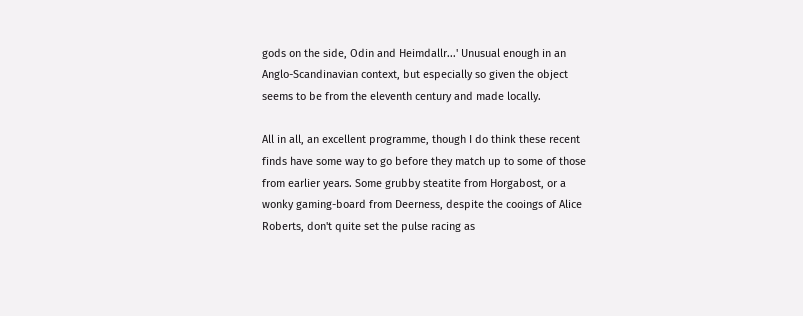gods on the side, Odin and Heimdallr...' Unusual enough in an Anglo-Scandinavian context, but especially so given the object seems to be from the eleventh century and made locally.

All in all, an excellent programme, though I do think these recent finds have some way to go before they match up to some of those from earlier years. Some grubby steatite from Horgabost, or a wonky gaming-board from Deerness, despite the cooings of Alice Roberts, don't quite set the pulse racing as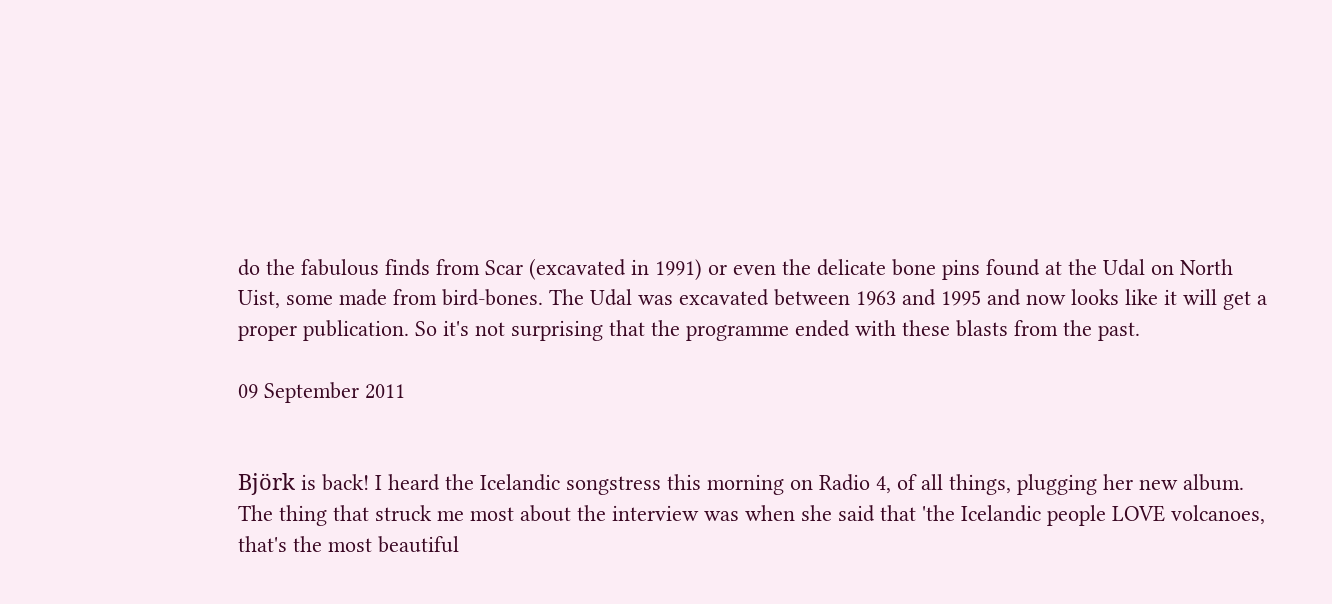do the fabulous finds from Scar (excavated in 1991) or even the delicate bone pins found at the Udal on North Uist, some made from bird-bones. The Udal was excavated between 1963 and 1995 and now looks like it will get a proper publication. So it's not surprising that the programme ended with these blasts from the past.

09 September 2011


Björk is back! I heard the Icelandic songstress this morning on Radio 4, of all things, plugging her new album. The thing that struck me most about the interview was when she said that 'the Icelandic people LOVE volcanoes, that's the most beautiful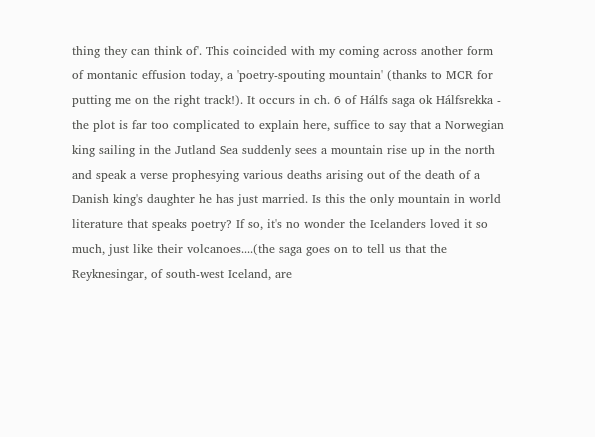thing they can think of'. This coincided with my coming across another form of montanic effusion today, a 'poetry-spouting mountain' (thanks to MCR for putting me on the right track!). It occurs in ch. 6 of Hálfs saga ok Hálfsrekka - the plot is far too complicated to explain here, suffice to say that a Norwegian king sailing in the Jutland Sea suddenly sees a mountain rise up in the north and speak a verse prophesying various deaths arising out of the death of a Danish king's daughter he has just married. Is this the only mountain in world literature that speaks poetry? If so, it's no wonder the Icelanders loved it so much, just like their volcanoes....(the saga goes on to tell us that the Reyknesingar, of south-west Iceland, are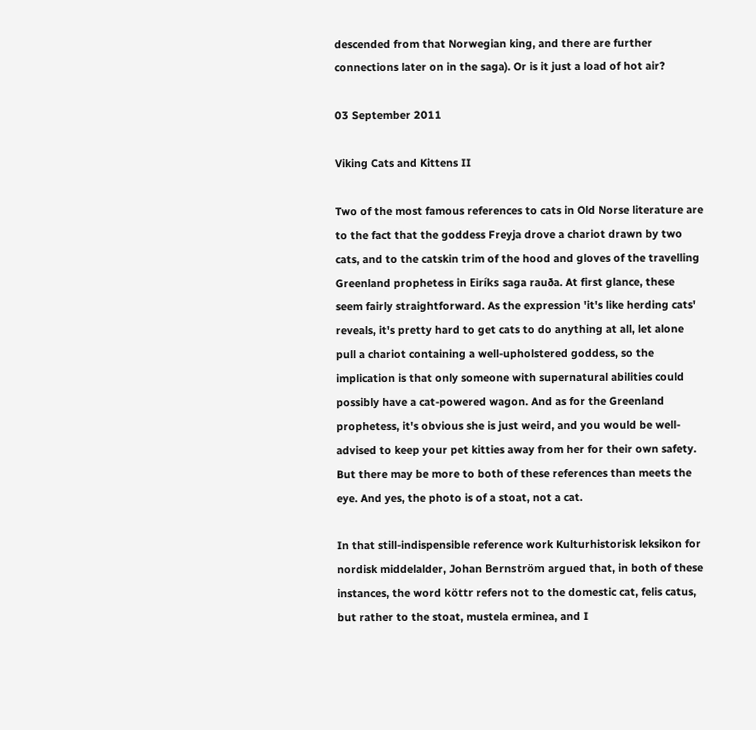descended from that Norwegian king, and there are further connections later on in the saga). Or is it just a load of hot air?

03 September 2011

Viking Cats and Kittens II

Two of the most famous references to cats in Old Norse literature are to the fact that the goddess Freyja drove a chariot drawn by two cats, and to the catskin trim of the hood and gloves of the travelling Greenland prophetess in Eiríks saga rauða. At first glance, these seem fairly straightforward. As the expression 'it's like herding cats' reveals, it's pretty hard to get cats to do anything at all, let alone pull a chariot containing a well-upholstered goddess, so the implication is that only someone with supernatural abilities could possibly have a cat-powered wagon. And as for the Greenland prophetess, it's obvious she is just weird, and you would be well-advised to keep your pet kitties away from her for their own safety. But there may be more to both of these references than meets the eye. And yes, the photo is of a stoat, not a cat.

In that still-indispensible reference work Kulturhistorisk leksikon for nordisk middelalder, Johan Bernström argued that, in both of these instances, the word köttr refers not to the domestic cat, felis catus, but rather to the stoat, mustela erminea, and I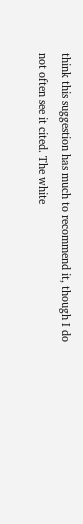think this suggestion has much to recommend it, though I do not often see it cited. The white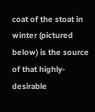coat of the stoat in winter (pictured below) is the source of that highly-desirable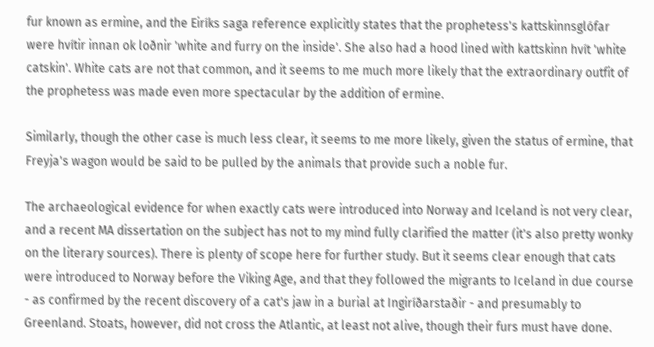fur known as ermine, and the Eiríks saga reference explicitly states that the prophetess's kattskinnsglófar were hvítir innan ok loðnir 'white and furry on the inside'. She also had a hood lined with kattskinn hvít 'white catskin'. White cats are not that common, and it seems to me much more likely that the extraordinary outfit of the prophetess was made even more spectacular by the addition of ermine.

Similarly, though the other case is much less clear, it seems to me more likely, given the status of ermine, that Freyja's wagon would be said to be pulled by the animals that provide such a noble fur.

The archaeological evidence for when exactly cats were introduced into Norway and Iceland is not very clear, and a recent MA dissertation on the subject has not to my mind fully clarified the matter (it's also pretty wonky on the literary sources). There is plenty of scope here for further study. But it seems clear enough that cats were introduced to Norway before the Viking Age, and that they followed the migrants to Iceland in due course - as confirmed by the recent discovery of a cat's jaw in a burial at Ingiríðarstaðir - and presumably to Greenland. Stoats, however, did not cross the Atlantic, at least not alive, though their furs must have done.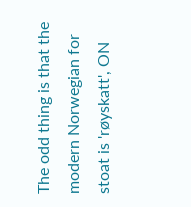The odd thing is that the modern Norwegian for stoat is 'røyskatt', ON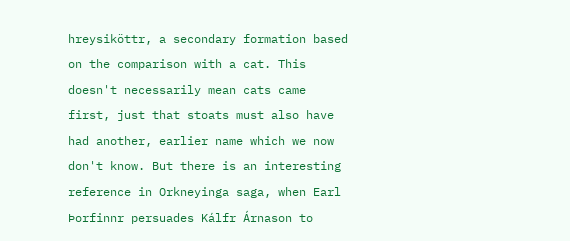hreysiköttr, a secondary formation based on the comparison with a cat. This doesn't necessarily mean cats came first, just that stoats must also have had another, earlier name which we now don't know. But there is an interesting reference in Orkneyinga saga, when Earl Þorfinnr persuades Kálfr Árnason to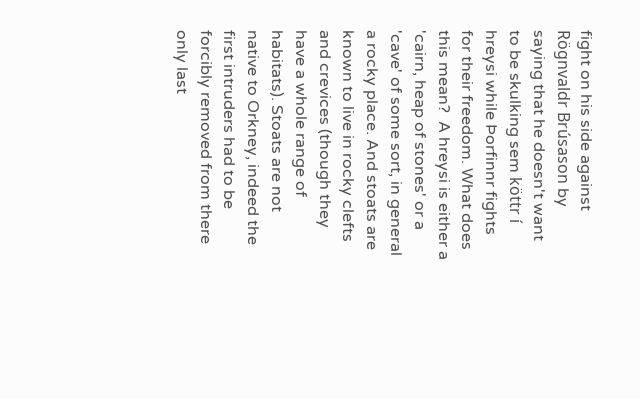fight on his side against Rögnvaldr Brúsason by saying that he doesn't want to be skulking sem köttr í hreysi while Þorfinnr fights for their freedom. What does this mean?  A hreysi is either a 'cairn, heap of stones' or a 'cave' of some sort, in general a rocky place. And stoats are known to live in rocky clefts and crevices (though they have a whole range of habitats). Stoats are not native to Orkney, indeed the first intruders had to be forcibly removed from there only last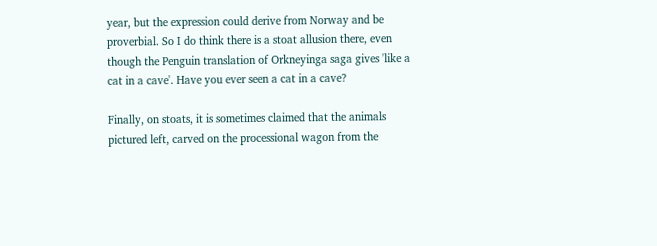year, but the expression could derive from Norway and be proverbial. So I do think there is a stoat allusion there, even though the Penguin translation of Orkneyinga saga gives 'like a cat in a cave'. Have you ever seen a cat in a cave?

Finally, on stoats, it is sometimes claimed that the animals pictured left, carved on the processional wagon from the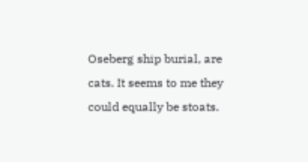Oseberg ship burial, are cats. It seems to me they could equally be stoats.